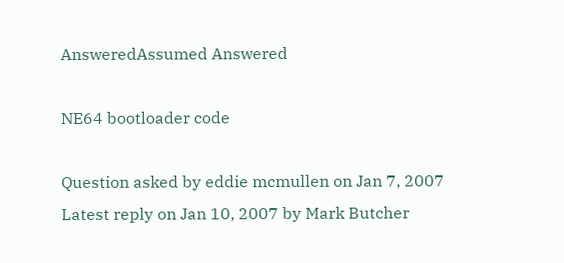AnsweredAssumed Answered

NE64 bootloader code

Question asked by eddie mcmullen on Jan 7, 2007
Latest reply on Jan 10, 2007 by Mark Butcher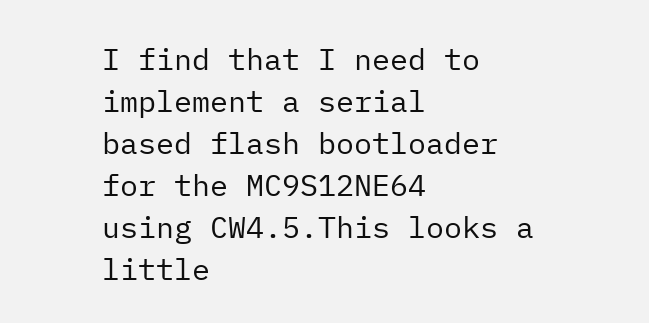I find that I need to implement a serial
based flash bootloader for the MC9S12NE64
using CW4.5.This looks a little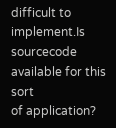difficult to
implement.Is sourcecode available for this sort
of application?